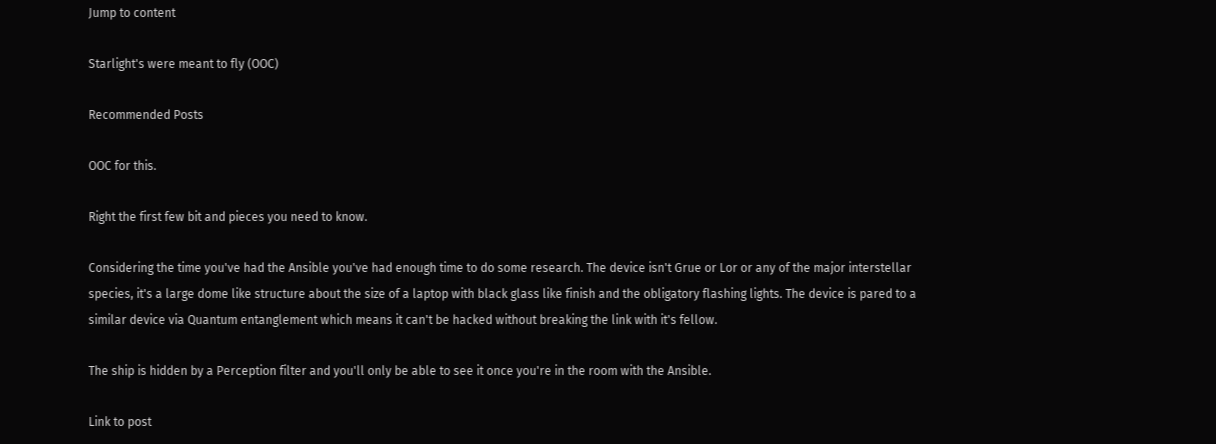Jump to content

Starlight's were meant to fly (OOC)

Recommended Posts

OOC for this.

Right the first few bit and pieces you need to know.

Considering the time you've had the Ansible you've had enough time to do some research. The device isn't Grue or Lor or any of the major interstellar species, it's a large dome like structure about the size of a laptop with black glass like finish and the obligatory flashing lights. The device is pared to a similar device via Quantum entanglement which means it can't be hacked without breaking the link with it's fellow.

The ship is hidden by a Perception filter and you'll only be able to see it once you're in the room with the Ansible.

Link to post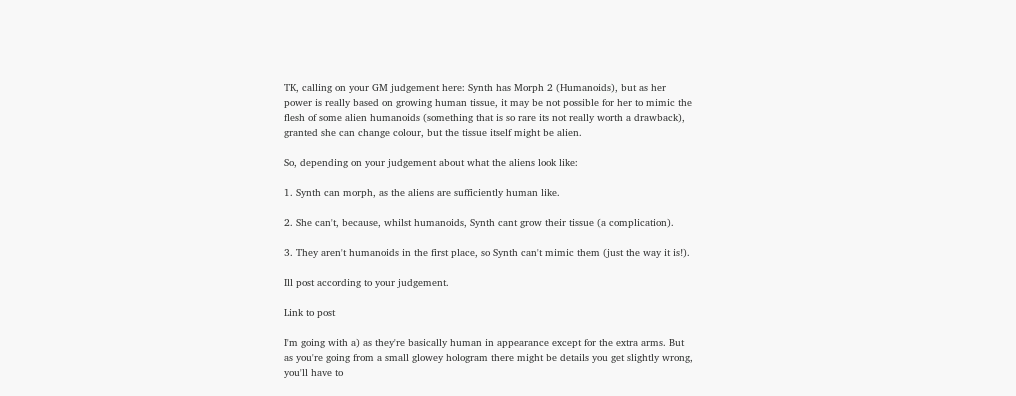TK, calling on your GM judgement here: Synth has Morph 2 (Humanoids), but as her power is really based on growing human tissue, it may be not possible for her to mimic the flesh of some alien humanoids (something that is so rare its not really worth a drawback), granted she can change colour, but the tissue itself might be alien.

So, depending on your judgement about what the aliens look like:

1. Synth can morph, as the aliens are sufficiently human like.

2. She can't, because, whilst humanoids, Synth cant grow their tissue (a complication).

3. They aren't humanoids in the first place, so Synth can't mimic them (just the way it is!).

Ill post according to your judgement.

Link to post

I'm going with a) as they're basically human in appearance except for the extra arms. But as you're going from a small glowey hologram there might be details you get slightly wrong, you'll have to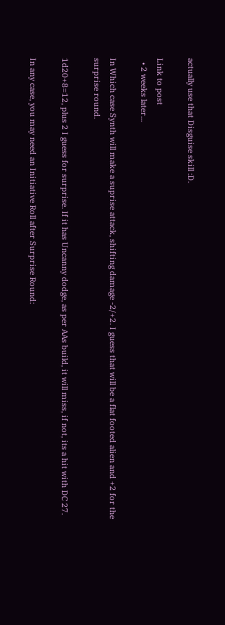actually use that Disguise skill :D.

Link to post
  • 2 weeks later...

In Which case Synth will make a suprise attack, shifting damage -2/+2. I guess that will be a flat footed alien and +2 for the surprise round.

1d20+8=12, plus 2 I guess for surprise. If it has Uncanny dodge, as per AAs build, it will miss, if not, its a hit with DC 27.

In any case, you may need an Initiative Roll after Surprise Round: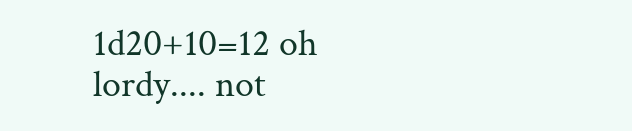1d20+10=12 oh lordy.... not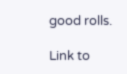good rolls.

Link to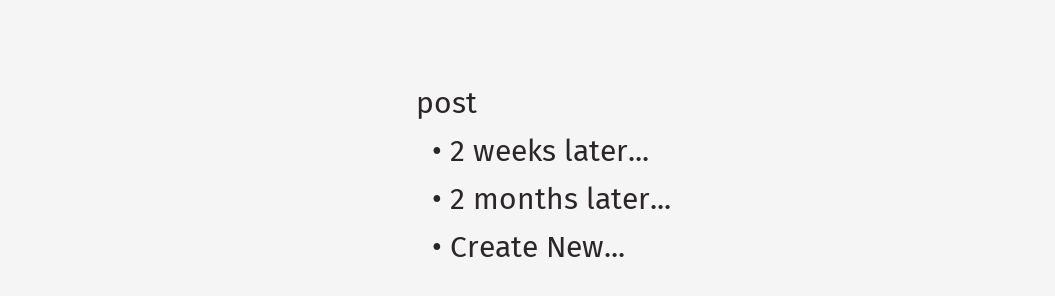post
  • 2 weeks later...
  • 2 months later...
  • Create New...